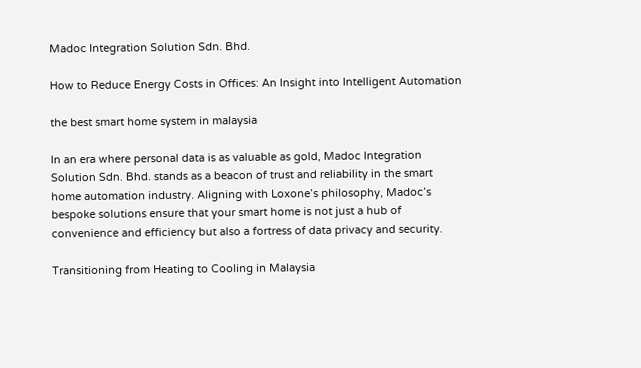Madoc Integration Solution Sdn. Bhd.

How to Reduce Energy Costs in Offices: An Insight into Intelligent Automation

the best smart home system in malaysia

In an era where personal data is as valuable as gold, Madoc Integration Solution Sdn. Bhd. stands as a beacon of trust and reliability in the smart home automation industry. Aligning with Loxone’s philosophy, Madoc’s bespoke solutions ensure that your smart home is not just a hub of convenience and efficiency but also a fortress of data privacy and security.

Transitioning from Heating to Cooling in Malaysia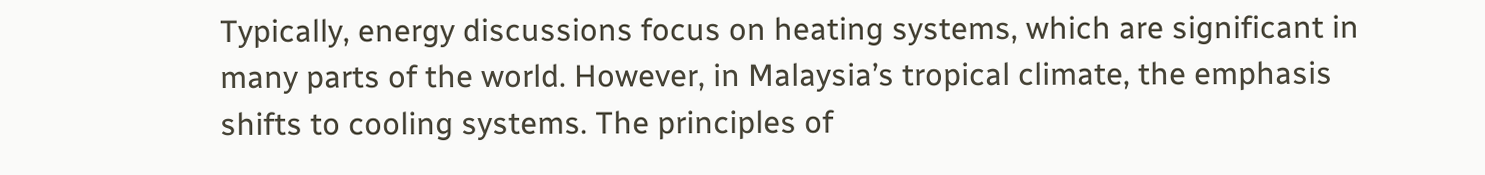Typically, energy discussions focus on heating systems, which are significant in many parts of the world. However, in Malaysia’s tropical climate, the emphasis shifts to cooling systems. The principles of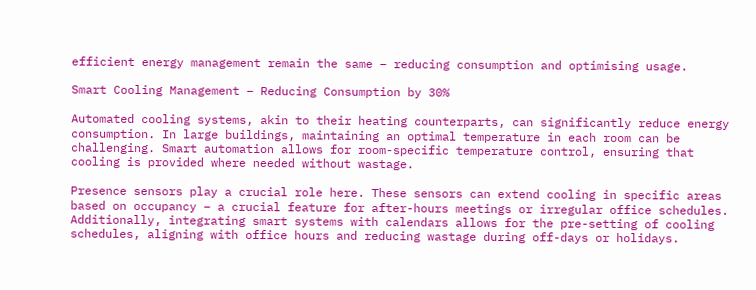efficient energy management remain the same – reducing consumption and optimising usage.

Smart Cooling Management – Reducing Consumption by 30%

Automated cooling systems, akin to their heating counterparts, can significantly reduce energy consumption. In large buildings, maintaining an optimal temperature in each room can be challenging. Smart automation allows for room-specific temperature control, ensuring that cooling is provided where needed without wastage.

Presence sensors play a crucial role here. These sensors can extend cooling in specific areas based on occupancy – a crucial feature for after-hours meetings or irregular office schedules. Additionally, integrating smart systems with calendars allows for the pre-setting of cooling schedules, aligning with office hours and reducing wastage during off-days or holidays.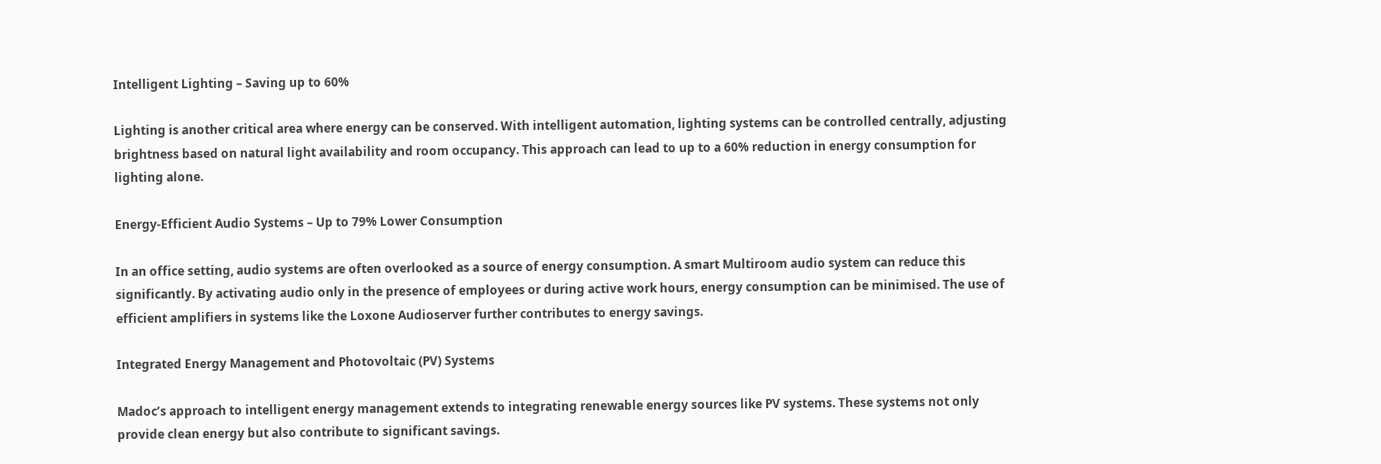Intelligent Lighting – Saving up to 60%

Lighting is another critical area where energy can be conserved. With intelligent automation, lighting systems can be controlled centrally, adjusting brightness based on natural light availability and room occupancy. This approach can lead to up to a 60% reduction in energy consumption for lighting alone.

Energy-Efficient Audio Systems – Up to 79% Lower Consumption

In an office setting, audio systems are often overlooked as a source of energy consumption. A smart Multiroom audio system can reduce this significantly. By activating audio only in the presence of employees or during active work hours, energy consumption can be minimised. The use of efficient amplifiers in systems like the Loxone Audioserver further contributes to energy savings.

Integrated Energy Management and Photovoltaic (PV) Systems

Madoc’s approach to intelligent energy management extends to integrating renewable energy sources like PV systems. These systems not only provide clean energy but also contribute to significant savings.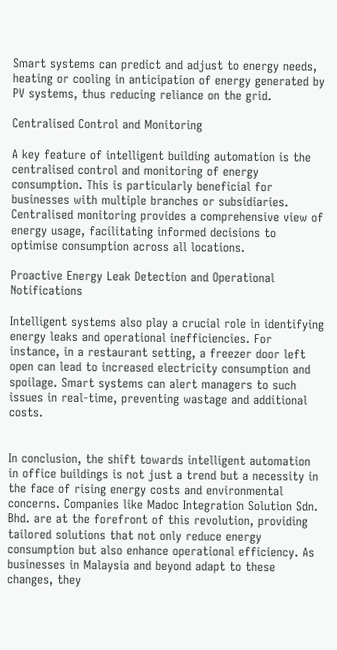Smart systems can predict and adjust to energy needs, heating or cooling in anticipation of energy generated by PV systems, thus reducing reliance on the grid.

Centralised Control and Monitoring

A key feature of intelligent building automation is the centralised control and monitoring of energy consumption. This is particularly beneficial for businesses with multiple branches or subsidiaries. Centralised monitoring provides a comprehensive view of energy usage, facilitating informed decisions to optimise consumption across all locations.

Proactive Energy Leak Detection and Operational Notifications

Intelligent systems also play a crucial role in identifying energy leaks and operational inefficiencies. For instance, in a restaurant setting, a freezer door left open can lead to increased electricity consumption and spoilage. Smart systems can alert managers to such issues in real-time, preventing wastage and additional costs.


In conclusion, the shift towards intelligent automation in office buildings is not just a trend but a necessity in the face of rising energy costs and environmental concerns. Companies like Madoc Integration Solution Sdn. Bhd. are at the forefront of this revolution, providing tailored solutions that not only reduce energy consumption but also enhance operational efficiency. As businesses in Malaysia and beyond adapt to these changes, they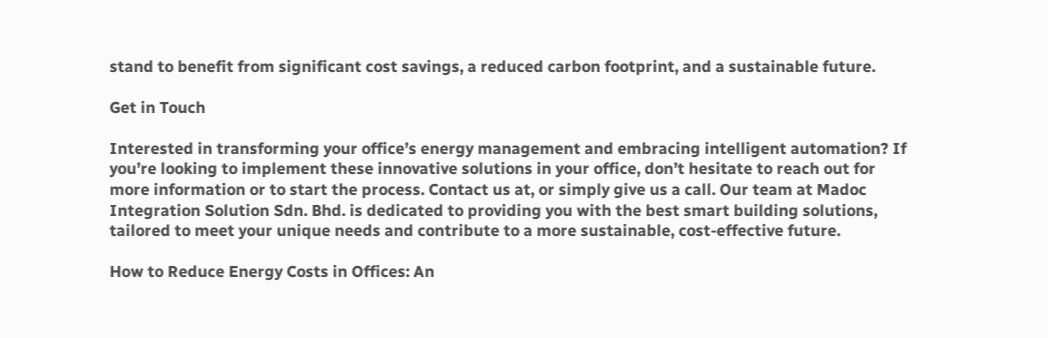stand to benefit from significant cost savings, a reduced carbon footprint, and a sustainable future.

Get in Touch

Interested in transforming your office’s energy management and embracing intelligent automation? If you’re looking to implement these innovative solutions in your office, don’t hesitate to reach out for more information or to start the process. Contact us at, or simply give us a call. Our team at Madoc Integration Solution Sdn. Bhd. is dedicated to providing you with the best smart building solutions, tailored to meet your unique needs and contribute to a more sustainable, cost-effective future.

How to Reduce Energy Costs in Offices: An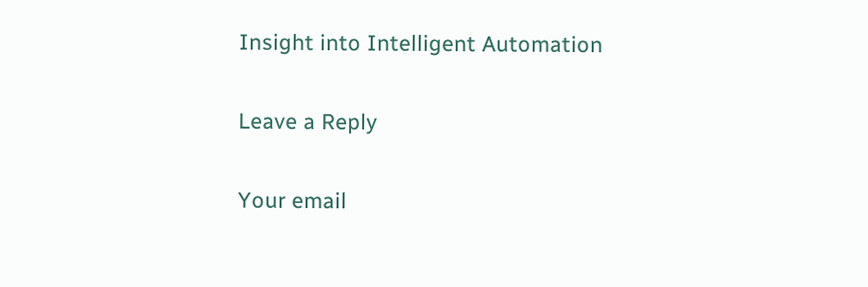Insight into Intelligent Automation

Leave a Reply

Your email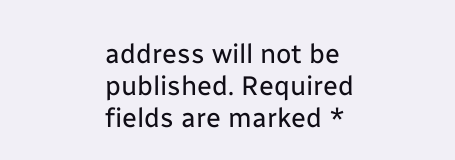address will not be published. Required fields are marked *